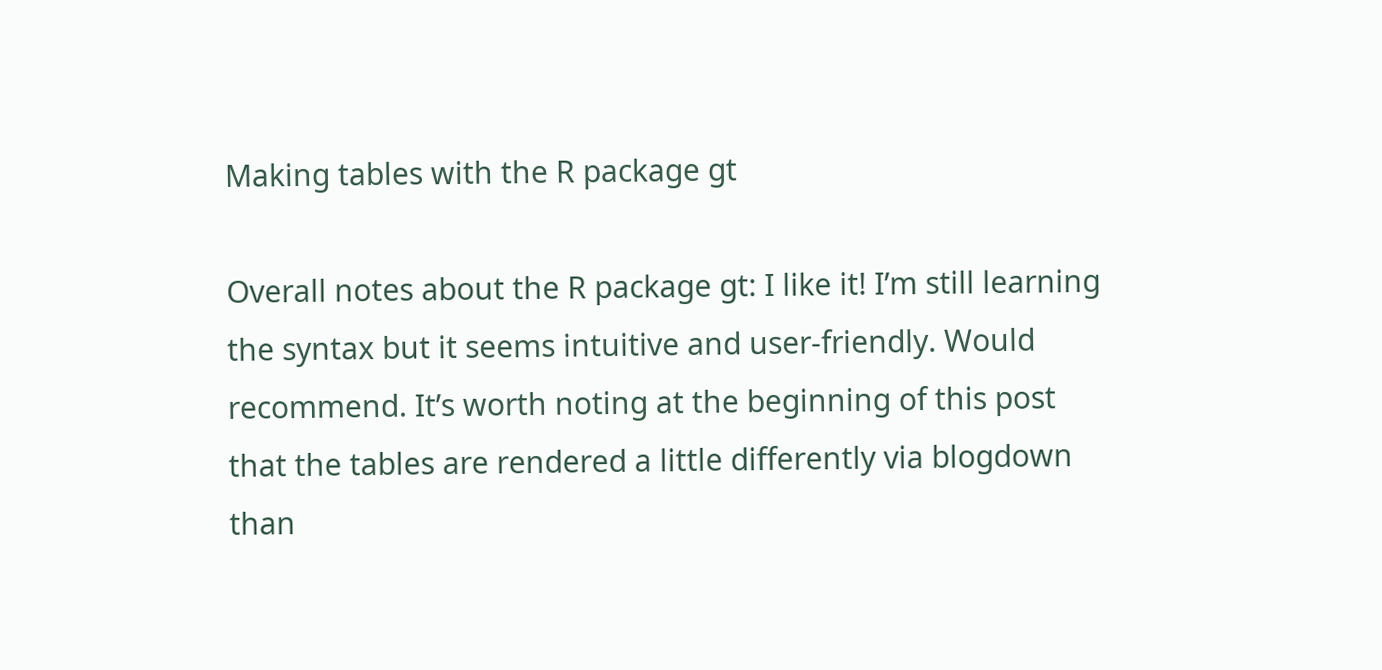Making tables with the R package gt

Overall notes about the R package gt: I like it! I’m still learning the syntax but it seems intuitive and user-friendly. Would recommend. It’s worth noting at the beginning of this post that the tables are rendered a little differently via blogdown than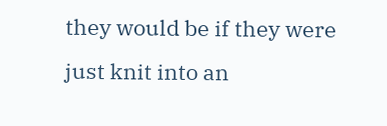they would be if they were just knit into an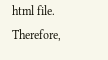html file. Therefore,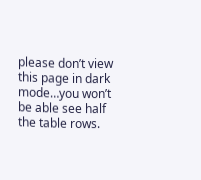please don’t view this page in dark mode…you won’t be able see half the table rows.